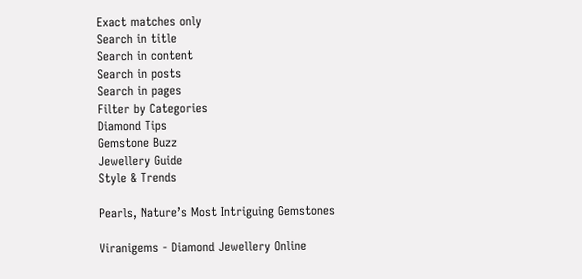Exact matches only
Search in title
Search in content
Search in posts
Search in pages
Filter by Categories
Diamond Tips
Gemstone Buzz
Jewellery Guide
Style & Trends

Pearls, Nature’s Most Intriguing Gemstones

Viranigems - Diamond Jewellery Online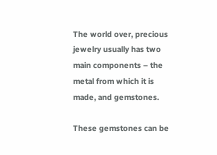The world over, precious jewelry usually has two main components – the metal from which it is made, and gemstones.

These gemstones can be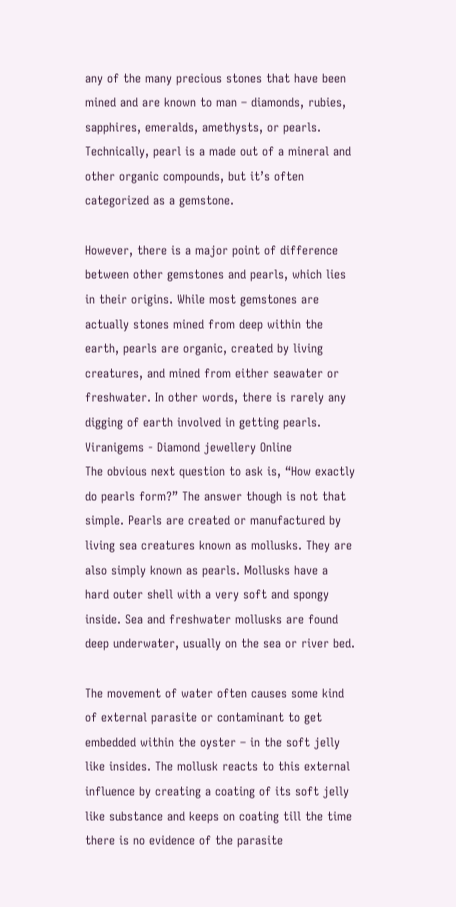any of the many precious stones that have been mined and are known to man – diamonds, rubies, sapphires, emeralds, amethysts, or pearls. Technically, pearl is a made out of a mineral and other organic compounds, but it’s often categorized as a gemstone.

However, there is a major point of difference between other gemstones and pearls, which lies in their origins. While most gemstones are actually stones mined from deep within the earth, pearls are organic, created by living creatures, and mined from either seawater or freshwater. In other words, there is rarely any digging of earth involved in getting pearls.
Viranigems - Diamond jewellery Online
The obvious next question to ask is, “How exactly do pearls form?” The answer though is not that simple. Pearls are created or manufactured by living sea creatures known as mollusks. They are also simply known as pearls. Mollusks have a hard outer shell with a very soft and spongy inside. Sea and freshwater mollusks are found deep underwater, usually on the sea or river bed.

The movement of water often causes some kind of external parasite or contaminant to get embedded within the oyster – in the soft jelly like insides. The mollusk reacts to this external influence by creating a coating of its soft jelly like substance and keeps on coating till the time there is no evidence of the parasite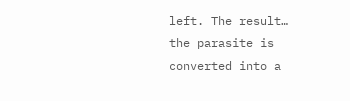left. The result… the parasite is converted into a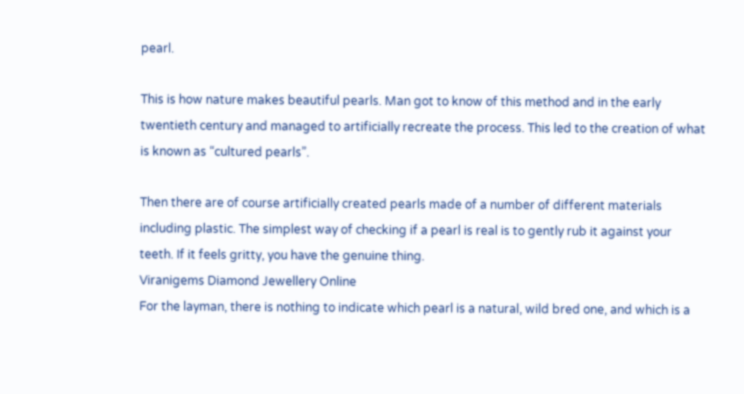pearl.

This is how nature makes beautiful pearls. Man got to know of this method and in the early twentieth century and managed to artificially recreate the process. This led to the creation of what is known as “cultured pearls”.

Then there are of course artificially created pearls made of a number of different materials including plastic. The simplest way of checking if a pearl is real is to gently rub it against your teeth. If it feels gritty, you have the genuine thing.
Viranigems Diamond Jewellery Online
For the layman, there is nothing to indicate which pearl is a natural, wild bred one, and which is a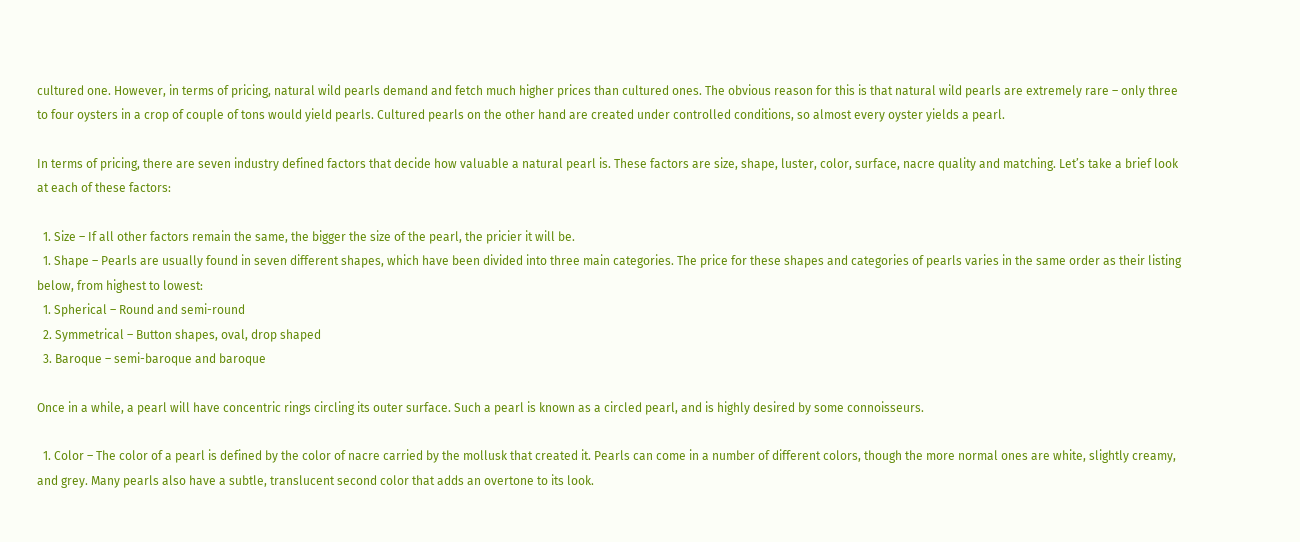cultured one. However, in terms of pricing, natural wild pearls demand and fetch much higher prices than cultured ones. The obvious reason for this is that natural wild pearls are extremely rare – only three to four oysters in a crop of couple of tons would yield pearls. Cultured pearls on the other hand are created under controlled conditions, so almost every oyster yields a pearl.

In terms of pricing, there are seven industry defined factors that decide how valuable a natural pearl is. These factors are size, shape, luster, color, surface, nacre quality and matching. Let’s take a brief look at each of these factors:

  1. Size – If all other factors remain the same, the bigger the size of the pearl, the pricier it will be.
  1. Shape – Pearls are usually found in seven different shapes, which have been divided into three main categories. The price for these shapes and categories of pearls varies in the same order as their listing below, from highest to lowest:
  1. Spherical – Round and semi-round
  2. Symmetrical – Button shapes, oval, drop shaped
  3. Baroque – semi-baroque and baroque

Once in a while, a pearl will have concentric rings circling its outer surface. Such a pearl is known as a circled pearl, and is highly desired by some connoisseurs.

  1. Color – The color of a pearl is defined by the color of nacre carried by the mollusk that created it. Pearls can come in a number of different colors, though the more normal ones are white, slightly creamy, and grey. Many pearls also have a subtle, translucent second color that adds an overtone to its look.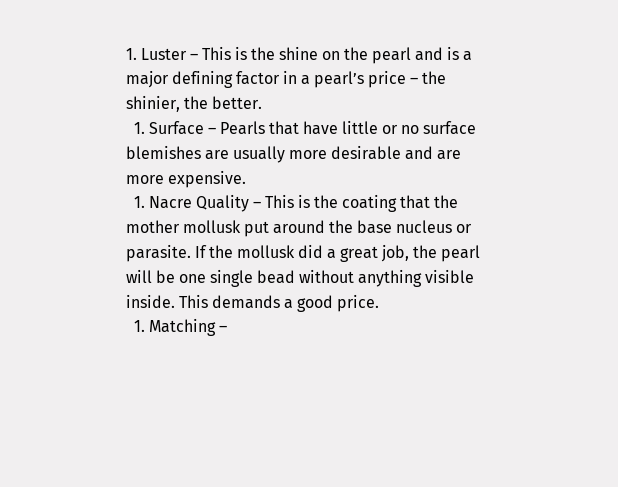1. Luster – This is the shine on the pearl and is a major defining factor in a pearl’s price – the shinier, the better.
  1. Surface – Pearls that have little or no surface blemishes are usually more desirable and are more expensive.
  1. Nacre Quality – This is the coating that the mother mollusk put around the base nucleus or parasite. If the mollusk did a great job, the pearl will be one single bead without anything visible inside. This demands a good price.
  1. Matching –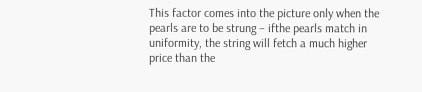This factor comes into the picture only when the pearls are to be strung – ifthe pearls match in uniformity, the string will fetch a much higher price than the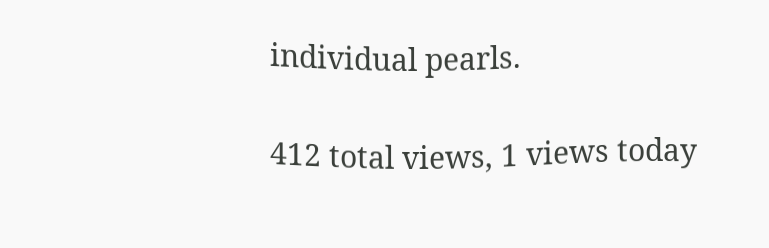individual pearls.

412 total views, 1 views today